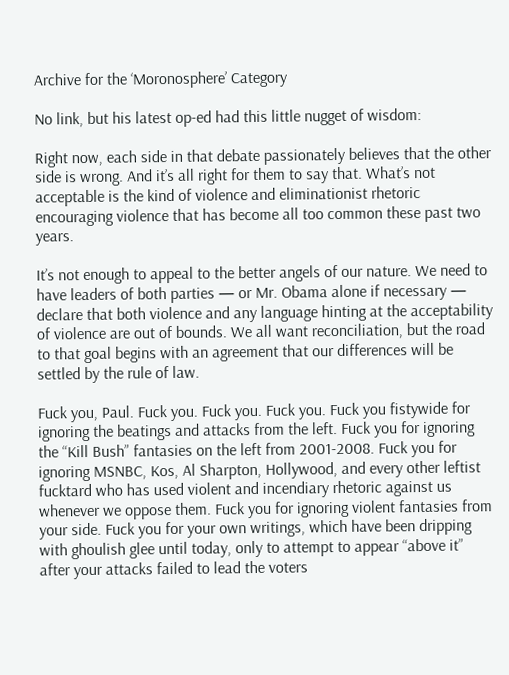Archive for the ‘Moronosphere’ Category

No link, but his latest op-ed had this little nugget of wisdom:

Right now, each side in that debate passionately believes that the other side is wrong. And it’s all right for them to say that. What’s not acceptable is the kind of violence and eliminationist rhetoric encouraging violence that has become all too common these past two years.

It’s not enough to appeal to the better angels of our nature. We need to have leaders of both parties — or Mr. Obama alone if necessary — declare that both violence and any language hinting at the acceptability of violence are out of bounds. We all want reconciliation, but the road to that goal begins with an agreement that our differences will be settled by the rule of law.

Fuck you, Paul. Fuck you. Fuck you. Fuck you. Fuck you fistywide for ignoring the beatings and attacks from the left. Fuck you for ignoring the “Kill Bush” fantasies on the left from 2001-2008. Fuck you for ignoring MSNBC, Kos, Al Sharpton, Hollywood, and every other leftist fucktard who has used violent and incendiary rhetoric against us whenever we oppose them. Fuck you for ignoring violent fantasies from your side. Fuck you for your own writings, which have been dripping with ghoulish glee until today, only to attempt to appear “above it” after your attacks failed to lead the voters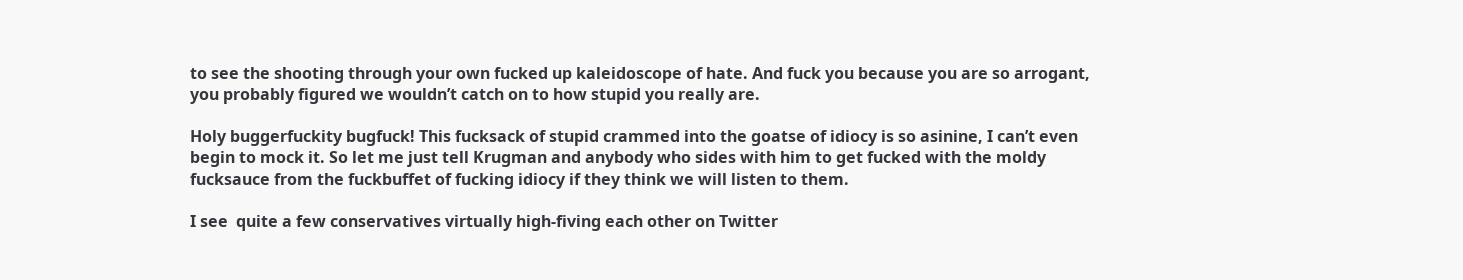to see the shooting through your own fucked up kaleidoscope of hate. And fuck you because you are so arrogant, you probably figured we wouldn’t catch on to how stupid you really are.

Holy buggerfuckity bugfuck! This fucksack of stupid crammed into the goatse of idiocy is so asinine, I can’t even begin to mock it. So let me just tell Krugman and anybody who sides with him to get fucked with the moldy fucksauce from the fuckbuffet of fucking idiocy if they think we will listen to them.

I see  quite a few conservatives virtually high-fiving each other on Twitter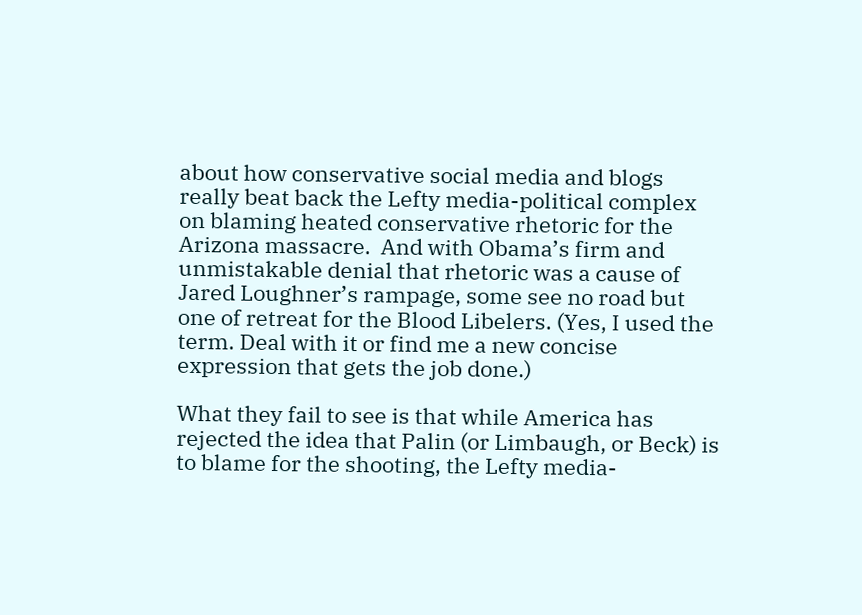about how conservative social media and blogs really beat back the Lefty media-political complex on blaming heated conservative rhetoric for the Arizona massacre.  And with Obama’s firm and unmistakable denial that rhetoric was a cause of Jared Loughner’s rampage, some see no road but one of retreat for the Blood Libelers. (Yes, I used the term. Deal with it or find me a new concise expression that gets the job done.)

What they fail to see is that while America has rejected the idea that Palin (or Limbaugh, or Beck) is to blame for the shooting, the Lefty media-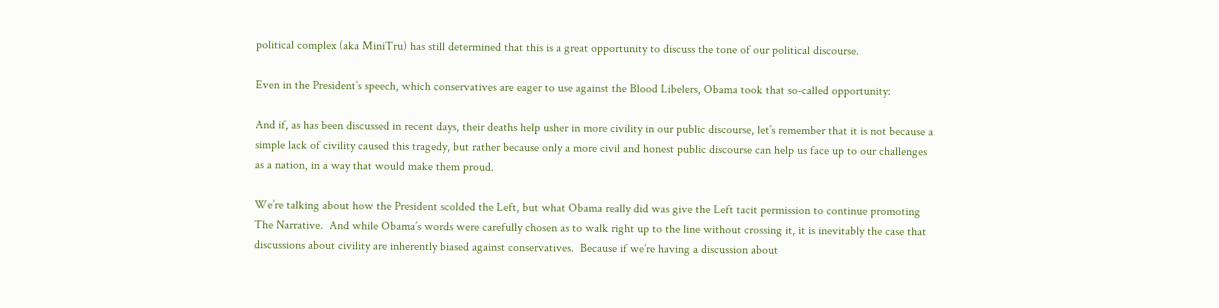political complex (aka MiniTru) has still determined that this is a great opportunity to discuss the tone of our political discourse.

Even in the President’s speech, which conservatives are eager to use against the Blood Libelers, Obama took that so-called opportunity:

And if, as has been discussed in recent days, their deaths help usher in more civility in our public discourse, let’s remember that it is not because a simple lack of civility caused this tragedy, but rather because only a more civil and honest public discourse can help us face up to our challenges as a nation, in a way that would make them proud.

We’re talking about how the President scolded the Left, but what Obama really did was give the Left tacit permission to continue promoting The Narrative.  And while Obama’s words were carefully chosen as to walk right up to the line without crossing it, it is inevitably the case that discussions about civility are inherently biased against conservatives.  Because if we’re having a discussion about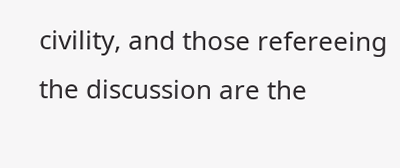civility, and those refereeing the discussion are the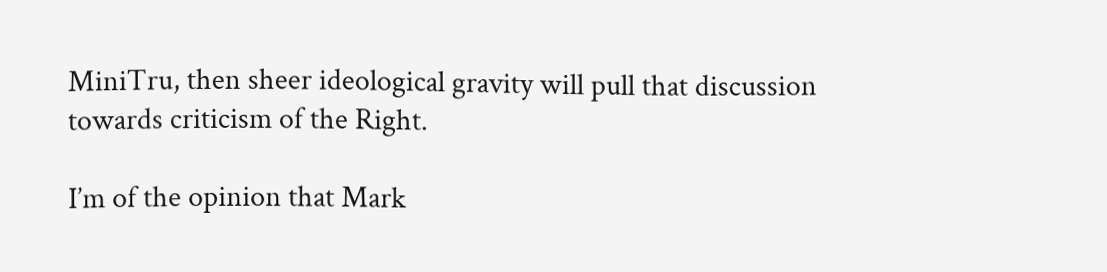MiniTru, then sheer ideological gravity will pull that discussion towards criticism of the Right.

I’m of the opinion that Mark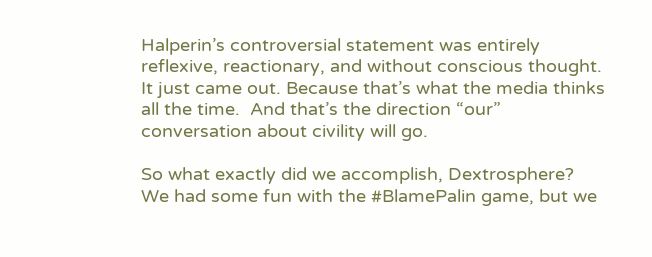Halperin’s controversial statement was entirely reflexive, reactionary, and without conscious thought.  It just came out. Because that’s what the media thinks all the time.  And that’s the direction “our” conversation about civility will go.

So what exactly did we accomplish, Dextrosphere? We had some fun with the #BlamePalin game, but we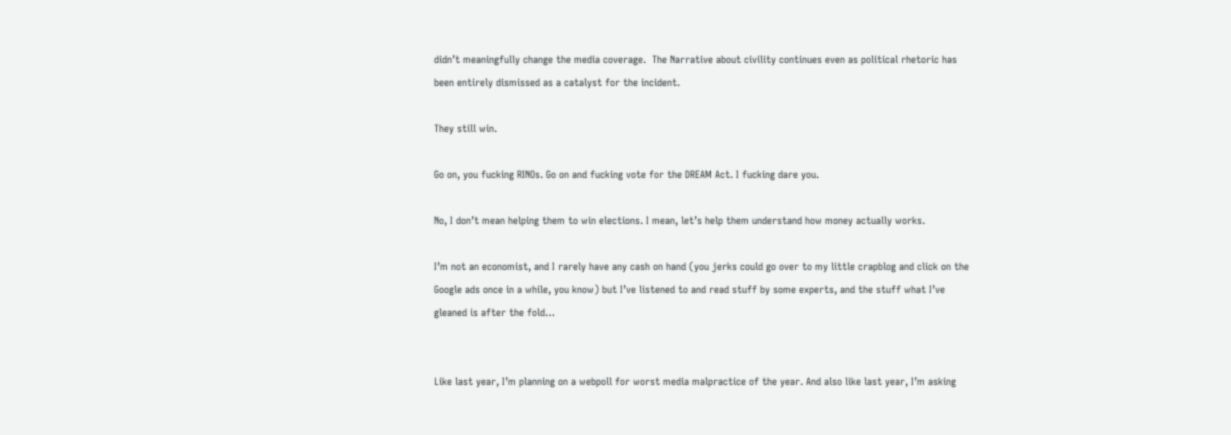didn’t meaningfully change the media coverage.  The Narrative about civility continues even as political rhetoric has been entirely dismissed as a catalyst for the incident.

They still win.

Go on, you fucking RINOs. Go on and fucking vote for the DREAM Act. I fucking dare you.

No, I don’t mean helping them to win elections. I mean, let’s help them understand how money actually works.

I’m not an economist, and I rarely have any cash on hand (you jerks could go over to my little crapblog and click on the Google ads once in a while, you know) but I’ve listened to and read stuff by some experts, and the stuff what I’ve gleaned is after the fold…


Like last year, I’m planning on a webpoll for worst media malpractice of the year. And also like last year, I’m asking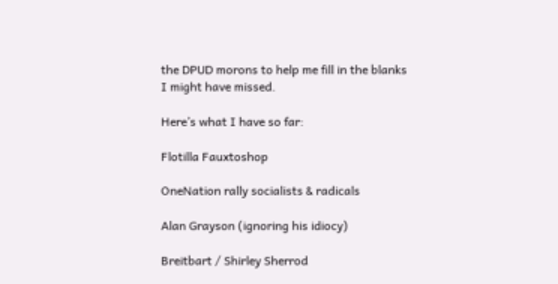the DPUD morons to help me fill in the blanks I might have missed.

Here’s what I have so far:

Flotilla Fauxtoshop

OneNation rally socialists & radicals

Alan Grayson (ignoring his idiocy)

Breitbart / Shirley Sherrod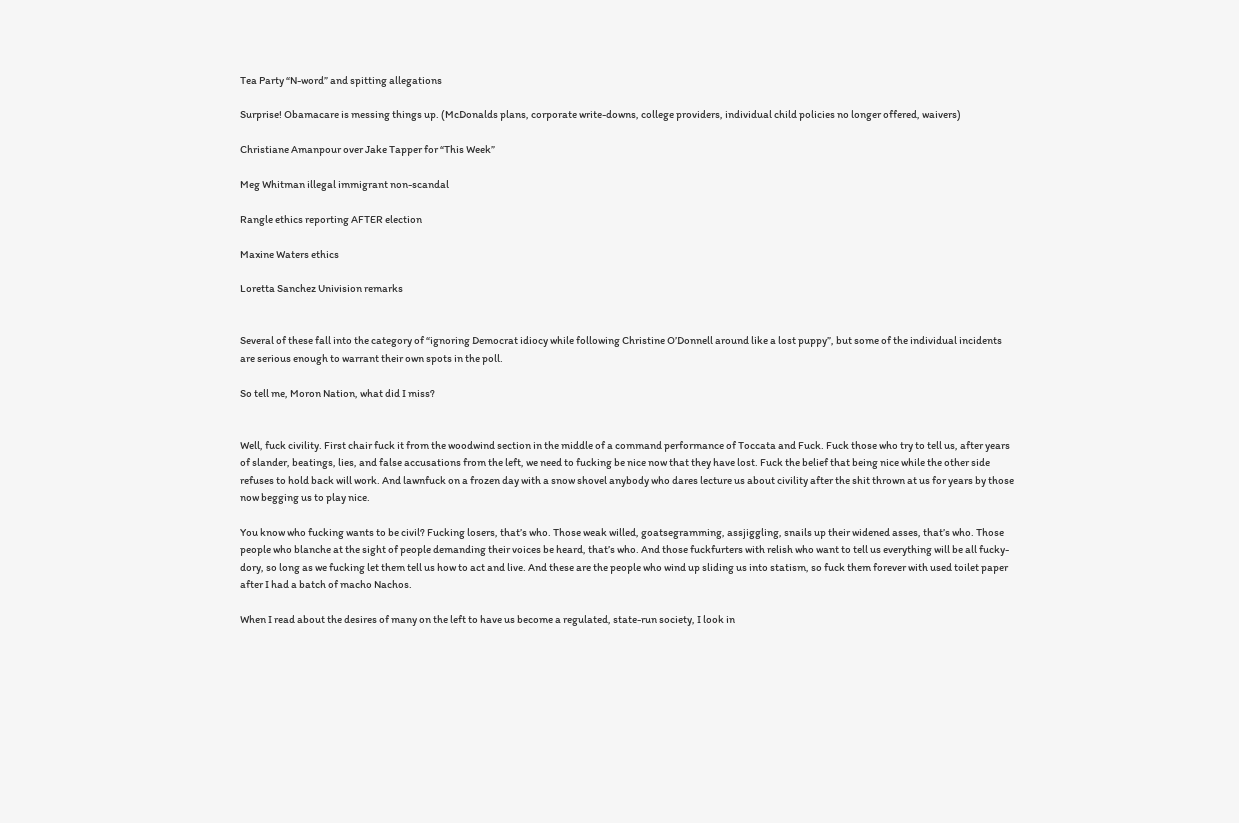Tea Party “N-word” and spitting allegations

Surprise! Obamacare is messing things up. (McDonalds plans, corporate write-downs, college providers, individual child policies no longer offered, waivers)

Christiane Amanpour over Jake Tapper for “This Week”

Meg Whitman illegal immigrant non-scandal

Rangle ethics reporting AFTER election

Maxine Waters ethics

Loretta Sanchez Univision remarks


Several of these fall into the category of “ignoring Democrat idiocy while following Christine O’Donnell around like a lost puppy”, but some of the individual incidents are serious enough to warrant their own spots in the poll.

So tell me, Moron Nation, what did I miss?


Well, fuck civility. First chair fuck it from the woodwind section in the middle of a command performance of Toccata and Fuck. Fuck those who try to tell us, after years of slander, beatings, lies, and false accusations from the left, we need to fucking be nice now that they have lost. Fuck the belief that being nice while the other side refuses to hold back will work. And lawnfuck on a frozen day with a snow shovel anybody who dares lecture us about civility after the shit thrown at us for years by those now begging us to play nice.

You know who fucking wants to be civil? Fucking losers, that’s who. Those weak willed, goatsegramming, assjiggling, snails up their widened asses, that’s who. Those people who blanche at the sight of people demanding their voices be heard, that’s who. And those fuckfurters with relish who want to tell us everything will be all fucky-dory, so long as we fucking let them tell us how to act and live. And these are the people who wind up sliding us into statism, so fuck them forever with used toilet paper after I had a batch of macho Nachos.

When I read about the desires of many on the left to have us become a regulated, state-run society, I look in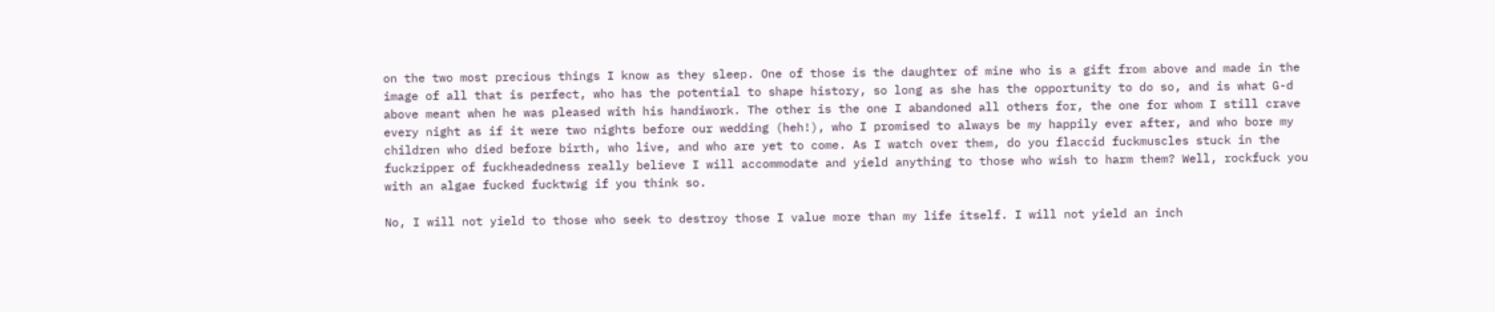on the two most precious things I know as they sleep. One of those is the daughter of mine who is a gift from above and made in the image of all that is perfect, who has the potential to shape history, so long as she has the opportunity to do so, and is what G-d above meant when he was pleased with his handiwork. The other is the one I abandoned all others for, the one for whom I still crave every night as if it were two nights before our wedding (heh!), who I promised to always be my happily ever after, and who bore my children who died before birth, who live, and who are yet to come. As I watch over them, do you flaccid fuckmuscles stuck in the fuckzipper of fuckheadedness really believe I will accommodate and yield anything to those who wish to harm them? Well, rockfuck you with an algae fucked fucktwig if you think so.

No, I will not yield to those who seek to destroy those I value more than my life itself. I will not yield an inch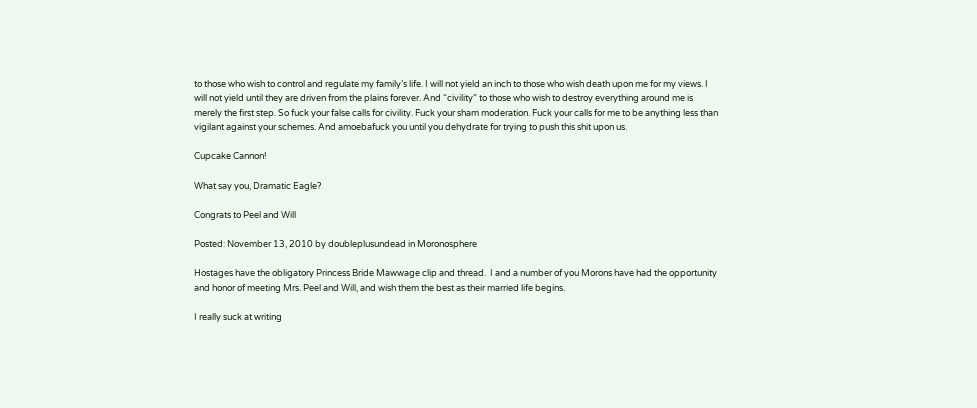to those who wish to control and regulate my family’s life. I will not yield an inch to those who wish death upon me for my views. I will not yield until they are driven from the plains forever. And “civility” to those who wish to destroy everything around me is merely the first step. So fuck your false calls for civility. Fuck your sham moderation. Fuck your calls for me to be anything less than vigilant against your schemes. And amoebafuck you until you dehydrate for trying to push this shit upon us.

Cupcake Cannon!

What say you, Dramatic Eagle?

Congrats to Peel and Will

Posted: November 13, 2010 by doubleplusundead in Moronosphere

Hostages have the obligatory Princess Bride Mawwage clip and thread.  I and a number of you Morons have had the opportunity and honor of meeting Mrs. Peel and Will, and wish them the best as their married life begins.

I really suck at writing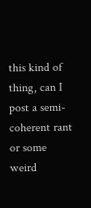this kind of thing, can I post a semi-coherent rant or some weird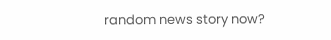random news story now?